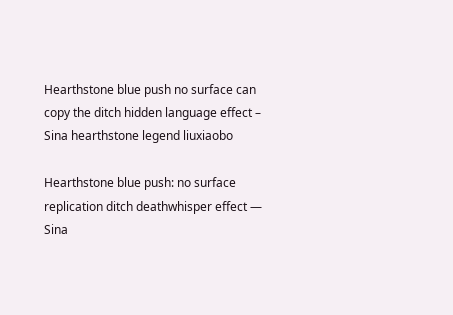Hearthstone blue push no surface can copy the ditch hidden language effect – Sina hearthstone legend liuxiaobo

Hearthstone blue push: no surface replication ditch deathwhisper effect — Sina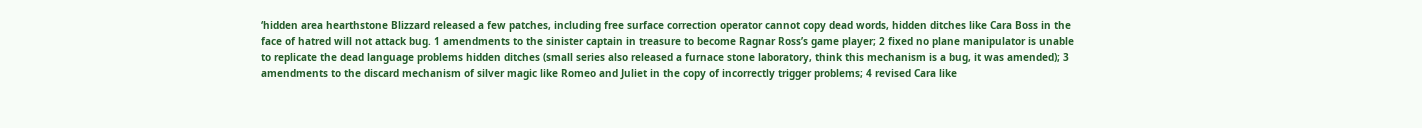‘hidden area hearthstone Blizzard released a few patches, including free surface correction operator cannot copy dead words, hidden ditches like Cara Boss in the face of hatred will not attack bug. 1 amendments to the sinister captain in treasure to become Ragnar Ross’s game player; 2 fixed no plane manipulator is unable to replicate the dead language problems hidden ditches (small series also released a furnace stone laboratory, think this mechanism is a bug, it was amended); 3 amendments to the discard mechanism of silver magic like Romeo and Juliet in the copy of incorrectly trigger problems; 4 revised Cara like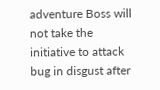adventure Boss will not take the initiative to attack bug in disgust after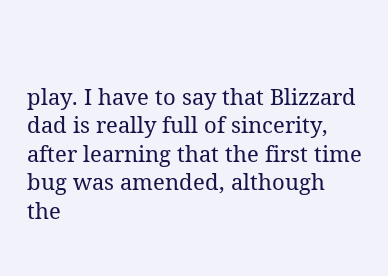play. I have to say that Blizzard dad is really full of sincerity, after learning that the first time bug was amended, although the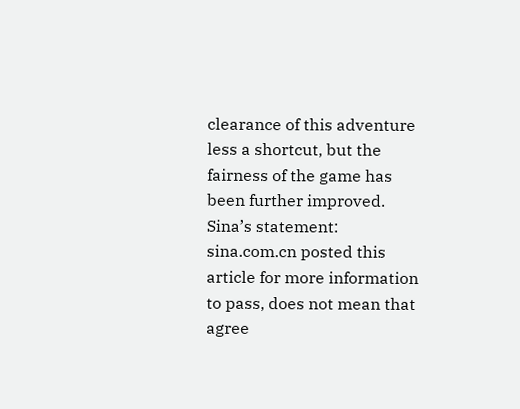clearance of this adventure less a shortcut, but the fairness of the game has been further improved. Sina’s statement: sina.com.cn posted this article for more information to pass, does not mean that agree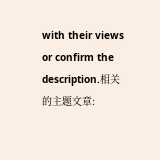with their views or confirm the description.相关的主题文章: